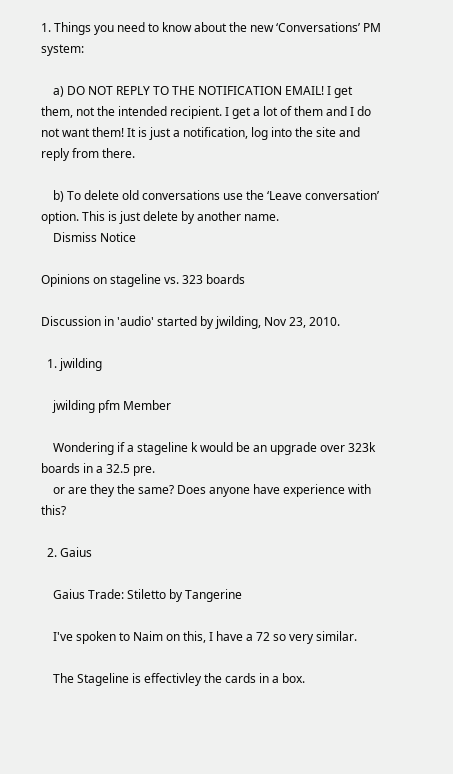1. Things you need to know about the new ‘Conversations’ PM system:

    a) DO NOT REPLY TO THE NOTIFICATION EMAIL! I get them, not the intended recipient. I get a lot of them and I do not want them! It is just a notification, log into the site and reply from there.

    b) To delete old conversations use the ‘Leave conversation’ option. This is just delete by another name.
    Dismiss Notice

Opinions on stageline vs. 323 boards

Discussion in 'audio' started by jwilding, Nov 23, 2010.

  1. jwilding

    jwilding pfm Member

    Wondering if a stageline k would be an upgrade over 323k boards in a 32.5 pre.
    or are they the same? Does anyone have experience with this?

  2. Gaius

    Gaius Trade: Stiletto by Tangerine

    I've spoken to Naim on this, I have a 72 so very similar.

    The Stageline is effectivley the cards in a box.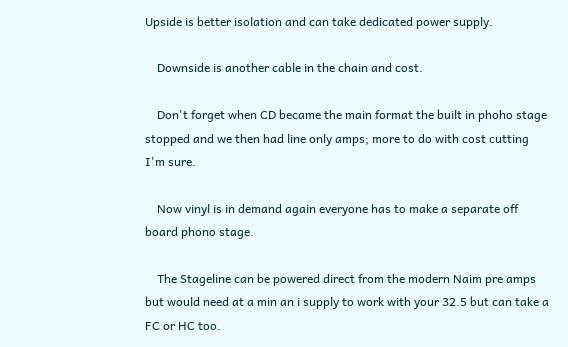Upside is better isolation and can take dedicated power supply.

    Downside is another cable in the chain and cost.

    Don't forget when CD became the main format the built in phoho stage stopped and we then had line only amps; more to do with cost cutting I'm sure.

    Now vinyl is in demand again everyone has to make a separate off board phono stage.

    The Stageline can be powered direct from the modern Naim pre amps but would need at a min an i supply to work with your 32.5 but can take a FC or HC too.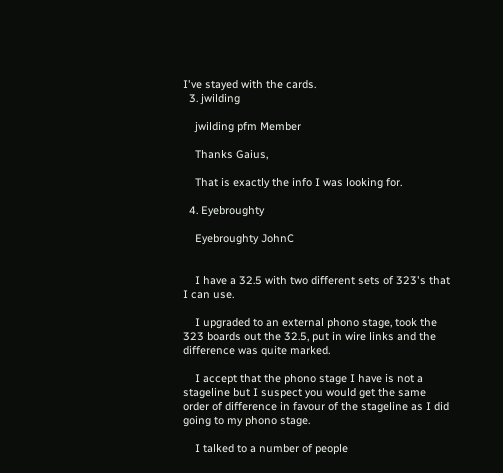I've stayed with the cards.
  3. jwilding

    jwilding pfm Member

    Thanks Gaius,

    That is exactly the info I was looking for.

  4. Eyebroughty

    Eyebroughty JohnC


    I have a 32.5 with two different sets of 323's that I can use.

    I upgraded to an external phono stage, took the 323 boards out the 32.5, put in wire links and the difference was quite marked.

    I accept that the phono stage I have is not a stageline but I suspect you would get the same order of difference in favour of the stageline as I did going to my phono stage.

    I talked to a number of people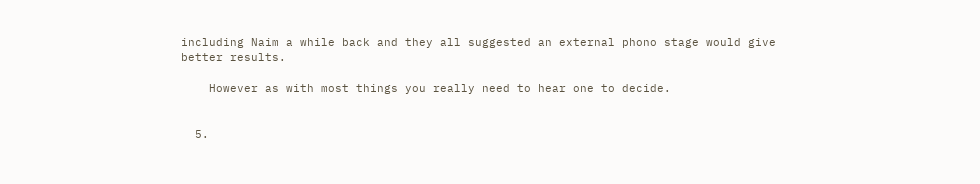including Naim a while back and they all suggested an external phono stage would give better results.

    However as with most things you really need to hear one to decide.


  5.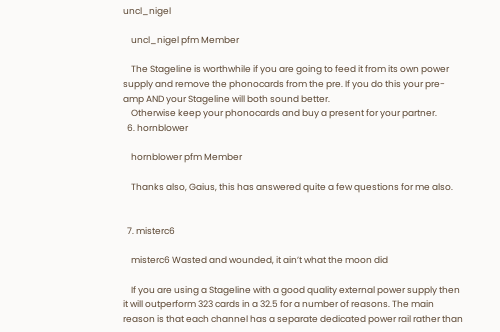uncl_nigel

    uncl_nigel pfm Member

    The Stageline is worthwhile if you are going to feed it from its own power supply and remove the phonocards from the pre. If you do this your pre-amp AND your Stageline will both sound better.
    Otherwise keep your phonocards and buy a present for your partner.
  6. hornblower

    hornblower pfm Member

    Thanks also, Gaius, this has answered quite a few questions for me also.


  7. misterc6

    misterc6 Wasted and wounded, it ain’t what the moon did

    If you are using a Stageline with a good quality external power supply then it will outperform 323 cards in a 32.5 for a number of reasons. The main reason is that each channel has a separate dedicated power rail rather than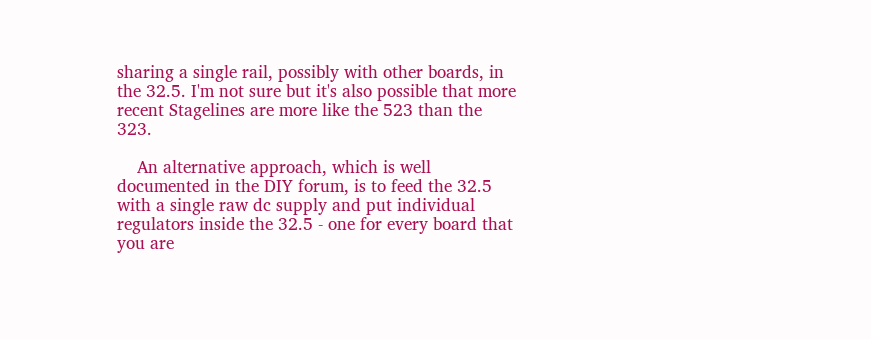sharing a single rail, possibly with other boards, in the 32.5. I'm not sure but it's also possible that more recent Stagelines are more like the 523 than the 323.

    An alternative approach, which is well documented in the DIY forum, is to feed the 32.5 with a single raw dc supply and put individual regulators inside the 32.5 - one for every board that you are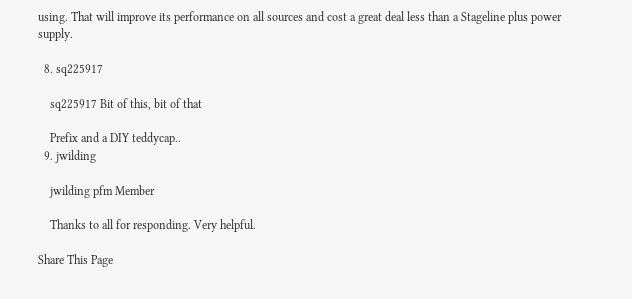using. That will improve its performance on all sources and cost a great deal less than a Stageline plus power supply.

  8. sq225917

    sq225917 Bit of this, bit of that

    Prefix and a DIY teddycap..
  9. jwilding

    jwilding pfm Member

    Thanks to all for responding. Very helpful.

Share This Page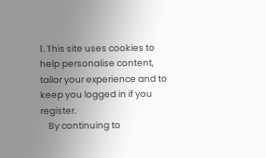1. This site uses cookies to help personalise content, tailor your experience and to keep you logged in if you register.
    By continuing to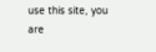use this site, you are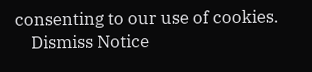consenting to our use of cookies.
    Dismiss Notice